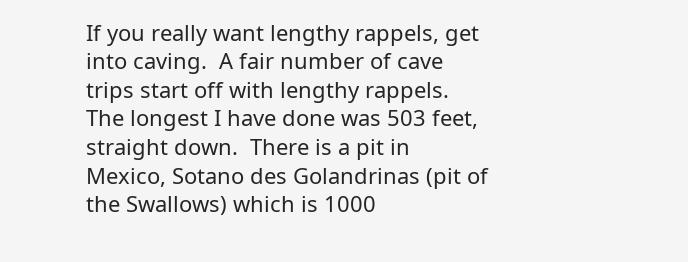If you really want lengthy rappels, get into caving.  A fair number of cave trips start off with lengthy rappels. The longest I have done was 503 feet, straight down.  There is a pit in Mexico, Sotano des Golandrinas (pit of the Swallows) which is 1000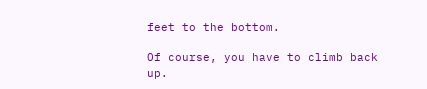feet to the bottom.

Of course, you have to climb back up.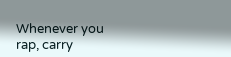Whenever you rap, carry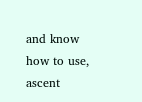and know how to use, ascent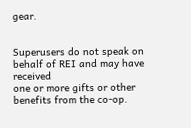gear.


Superusers do not speak on behalf of REI and may have received
one or more gifts or other benefits from the co-op.